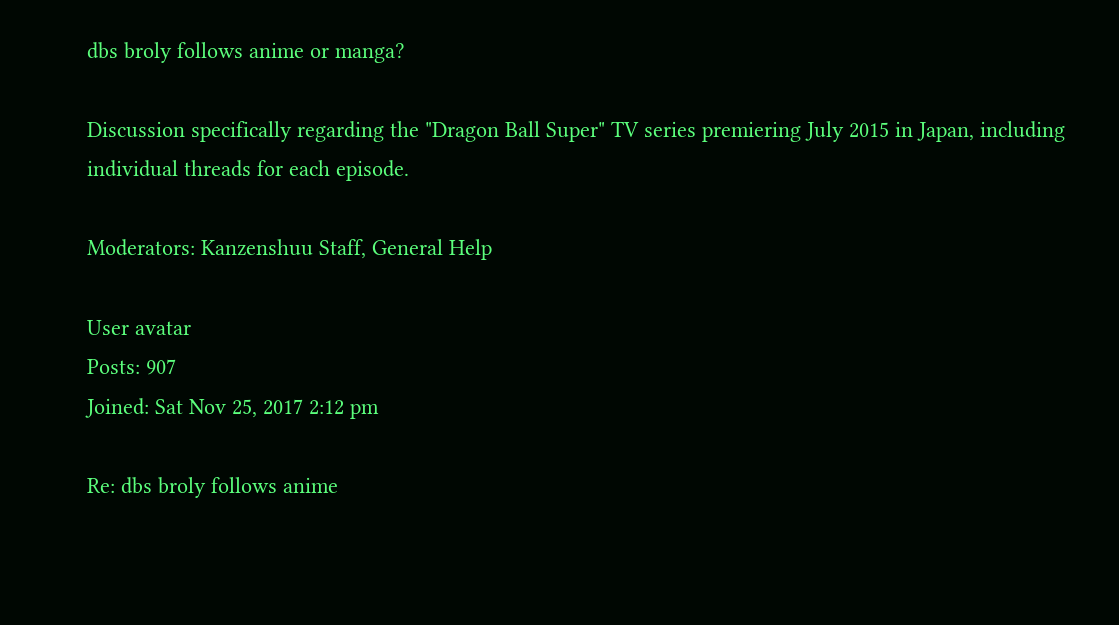dbs broly follows anime or manga?

Discussion specifically regarding the "Dragon Ball Super" TV series premiering July 2015 in Japan, including individual threads for each episode.

Moderators: Kanzenshuu Staff, General Help

User avatar
Posts: 907
Joined: Sat Nov 25, 2017 2:12 pm

Re: dbs broly follows anime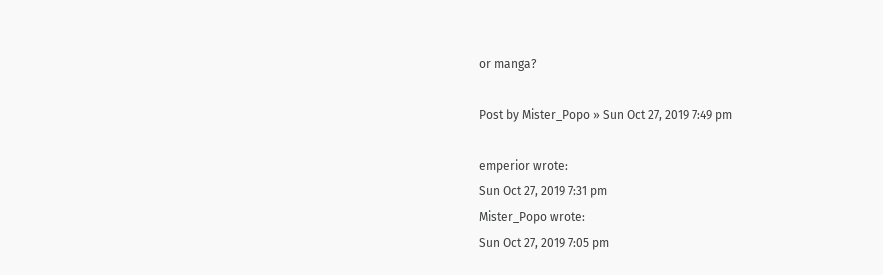or manga?

Post by Mister_Popo » Sun Oct 27, 2019 7:49 pm

emperior wrote:
Sun Oct 27, 2019 7:31 pm
Mister_Popo wrote:
Sun Oct 27, 2019 7:05 pm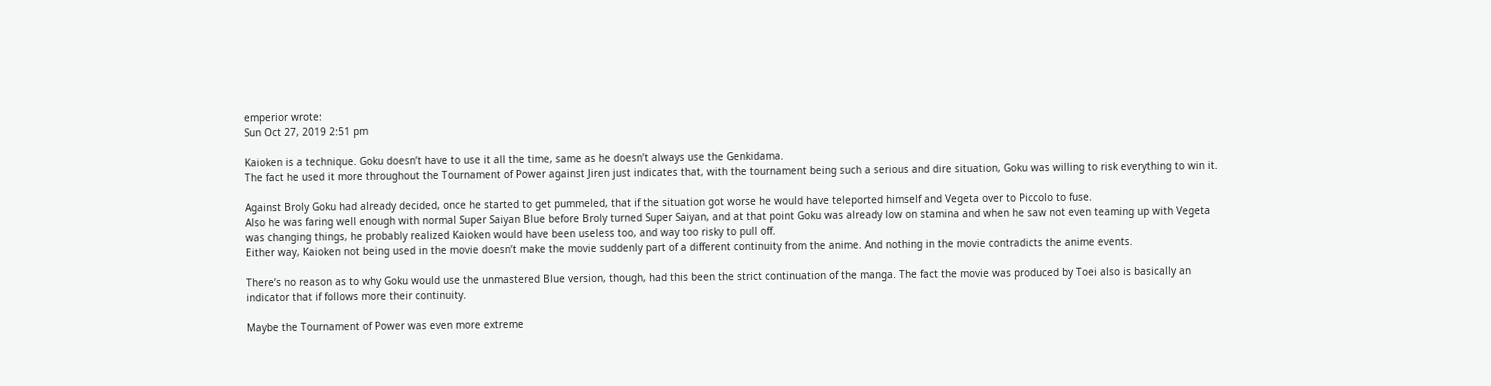emperior wrote:
Sun Oct 27, 2019 2:51 pm

Kaioken is a technique. Goku doesn’t have to use it all the time, same as he doesn’t always use the Genkidama.
The fact he used it more throughout the Tournament of Power against Jiren just indicates that, with the tournament being such a serious and dire situation, Goku was willing to risk everything to win it.

Against Broly Goku had already decided, once he started to get pummeled, that if the situation got worse he would have teleported himself and Vegeta over to Piccolo to fuse.
Also he was faring well enough with normal Super Saiyan Blue before Broly turned Super Saiyan, and at that point Goku was already low on stamina and when he saw not even teaming up with Vegeta was changing things, he probably realized Kaioken would have been useless too, and way too risky to pull off.
Either way, Kaioken not being used in the movie doesn’t make the movie suddenly part of a different continuity from the anime. And nothing in the movie contradicts the anime events.

There’s no reason as to why Goku would use the unmastered Blue version, though, had this been the strict continuation of the manga. The fact the movie was produced by Toei also is basically an indicator that if follows more their continuity.

Maybe the Tournament of Power was even more extreme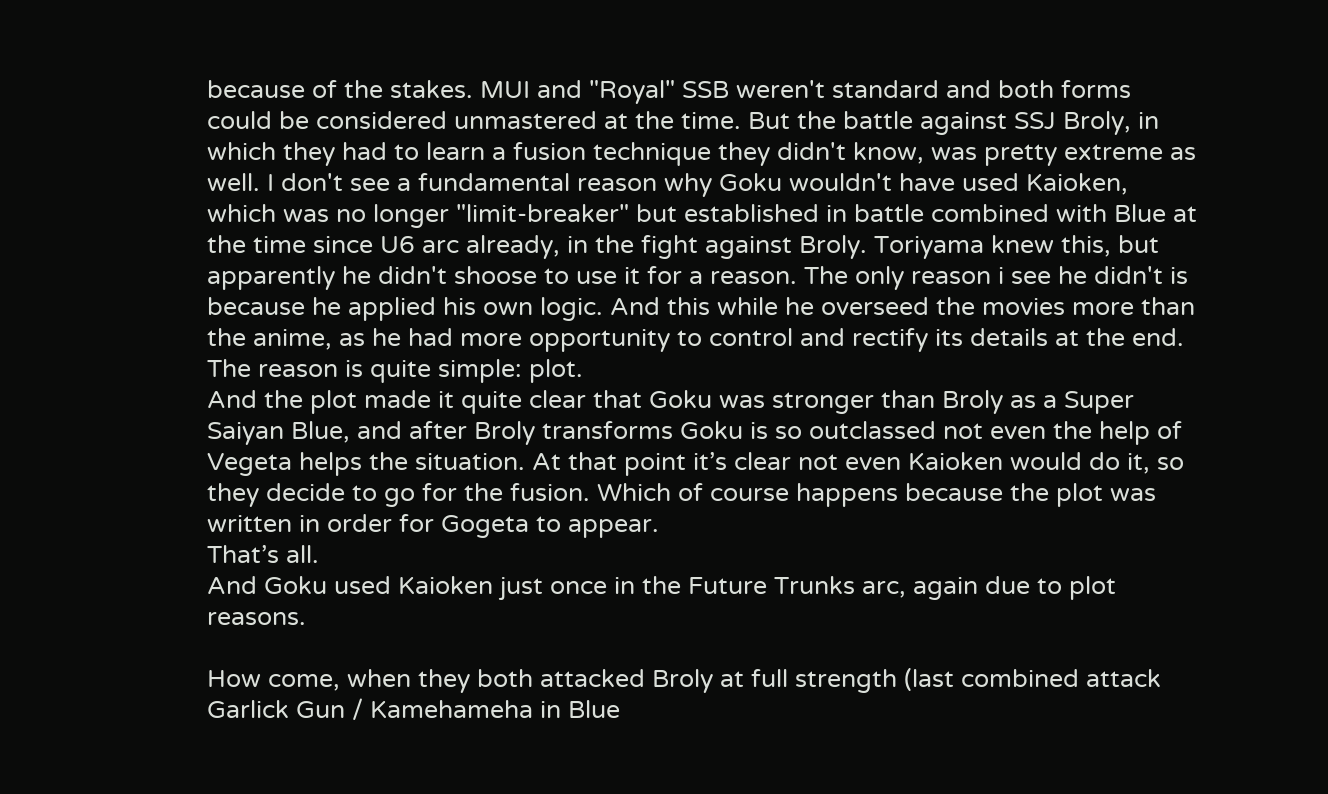because of the stakes. MUI and "Royal" SSB weren't standard and both forms could be considered unmastered at the time. But the battle against SSJ Broly, in which they had to learn a fusion technique they didn't know, was pretty extreme as well. I don't see a fundamental reason why Goku wouldn't have used Kaioken, which was no longer "limit-breaker" but established in battle combined with Blue at the time since U6 arc already, in the fight against Broly. Toriyama knew this, but apparently he didn't shoose to use it for a reason. The only reason i see he didn't is because he applied his own logic. And this while he overseed the movies more than the anime, as he had more opportunity to control and rectify its details at the end.
The reason is quite simple: plot.
And the plot made it quite clear that Goku was stronger than Broly as a Super Saiyan Blue, and after Broly transforms Goku is so outclassed not even the help of Vegeta helps the situation. At that point it’s clear not even Kaioken would do it, so they decide to go for the fusion. Which of course happens because the plot was written in order for Gogeta to appear.
That’s all.
And Goku used Kaioken just once in the Future Trunks arc, again due to plot reasons.

How come, when they both attacked Broly at full strength (last combined attack Garlick Gun / Kamehameha in Blue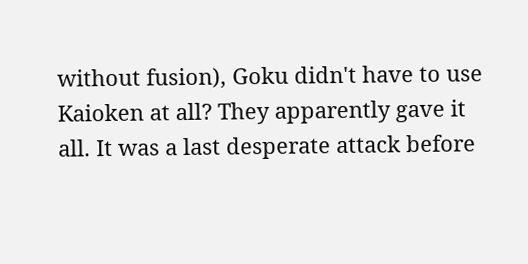without fusion), Goku didn't have to use Kaioken at all? They apparently gave it all. It was a last desperate attack before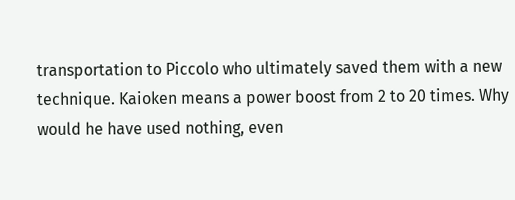transportation to Piccolo who ultimately saved them with a new technique. Kaioken means a power boost from 2 to 20 times. Why would he have used nothing, even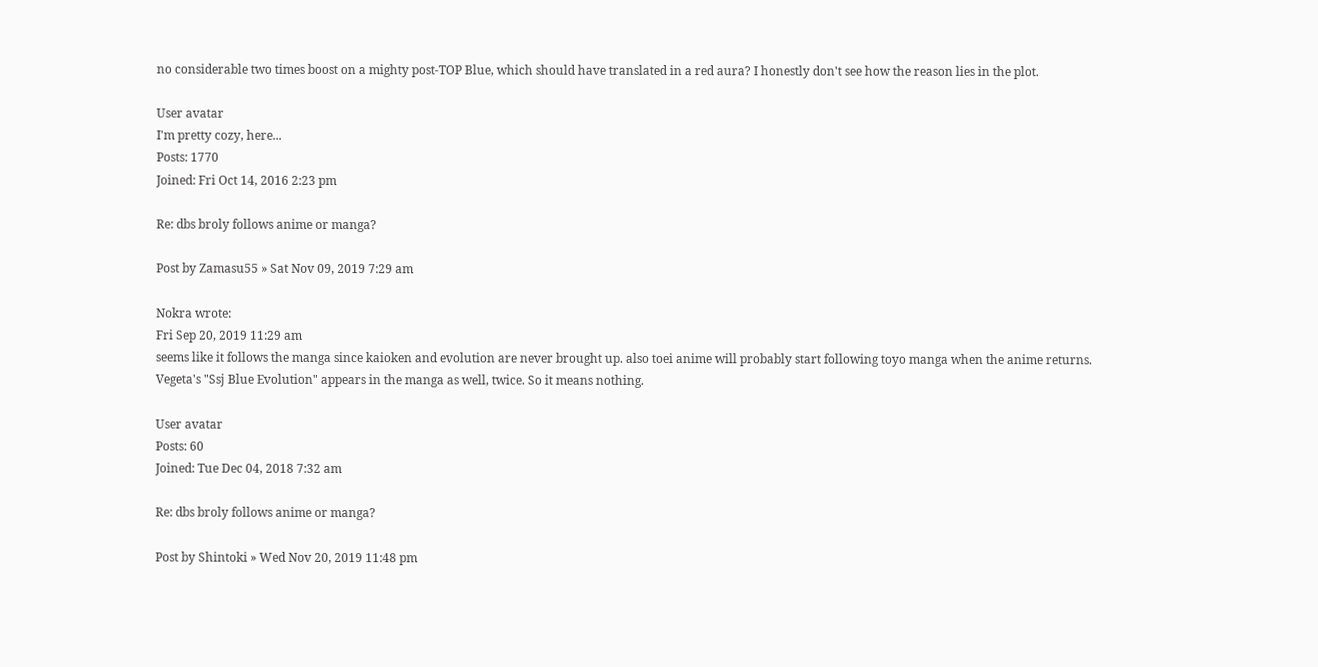no considerable two times boost on a mighty post-TOP Blue, which should have translated in a red aura? I honestly don't see how the reason lies in the plot.

User avatar
I'm pretty cozy, here...
Posts: 1770
Joined: Fri Oct 14, 2016 2:23 pm

Re: dbs broly follows anime or manga?

Post by Zamasu55 » Sat Nov 09, 2019 7:29 am

Nokra wrote:
Fri Sep 20, 2019 11:29 am
seems like it follows the manga since kaioken and evolution are never brought up. also toei anime will probably start following toyo manga when the anime returns.
Vegeta's "Ssj Blue Evolution" appears in the manga as well, twice. So it means nothing.

User avatar
Posts: 60
Joined: Tue Dec 04, 2018 7:32 am

Re: dbs broly follows anime or manga?

Post by Shintoki » Wed Nov 20, 2019 11:48 pm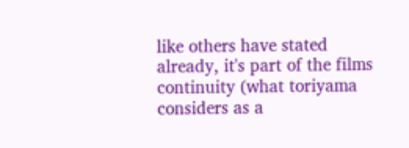like others have stated already, it's part of the films continuity (what toriyama considers as a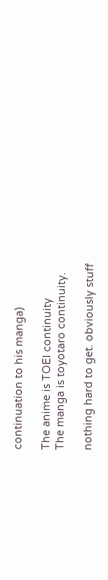continuation to his manga)

The anime is TOEI continuity
The manga is toyotaro continuity.

nothing hard to get. obviously stuff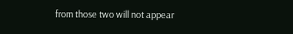from those two will not appear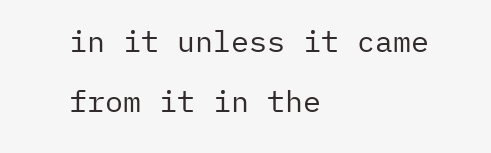in it unless it came from it in the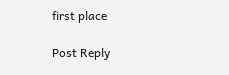first place

Post Reply